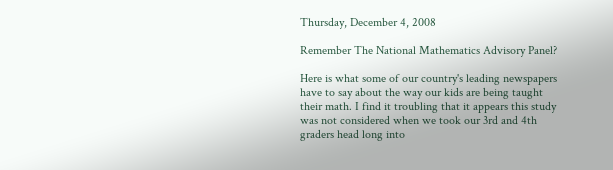Thursday, December 4, 2008

Remember The National Mathematics Advisory Panel?

Here is what some of our country's leading newspapers have to say about the way our kids are being taught their math. I find it troubling that it appears this study was not considered when we took our 3rd and 4th graders head long into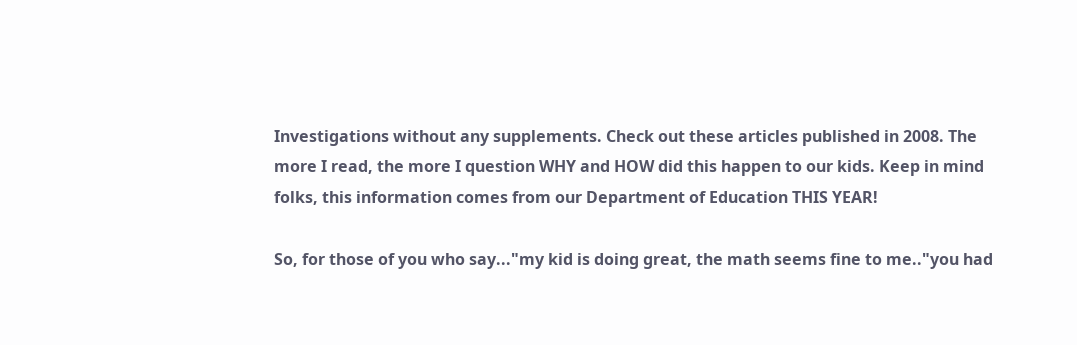Investigations without any supplements. Check out these articles published in 2008. The more I read, the more I question WHY and HOW did this happen to our kids. Keep in mind folks, this information comes from our Department of Education THIS YEAR!

So, for those of you who say..."my kid is doing great, the math seems fine to me.."you had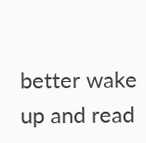better wake up and read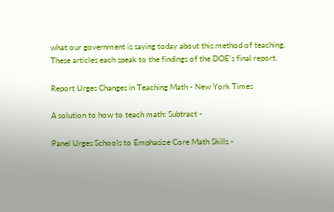what our government is saying today about this method of teaching. These articles each speak to the findings of the DOE's final report.

Report Urges Changes in Teaching Math - New York Times

A solution to how to teach math: Subtract -

Panel Urges Schools to Emphasize Core Math Skills -